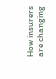How insurers are changing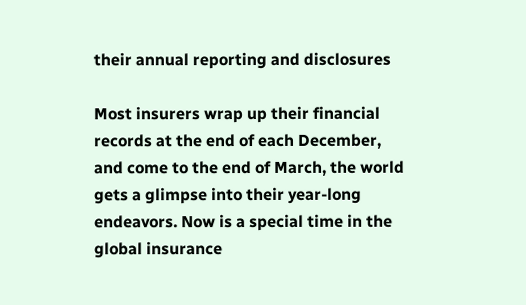their annual reporting and disclosures

Most insurers wrap up their financial records at the end of each December, and come to the end of March, the world gets a glimpse into their year-long endeavors. Now is a special time in the global insurance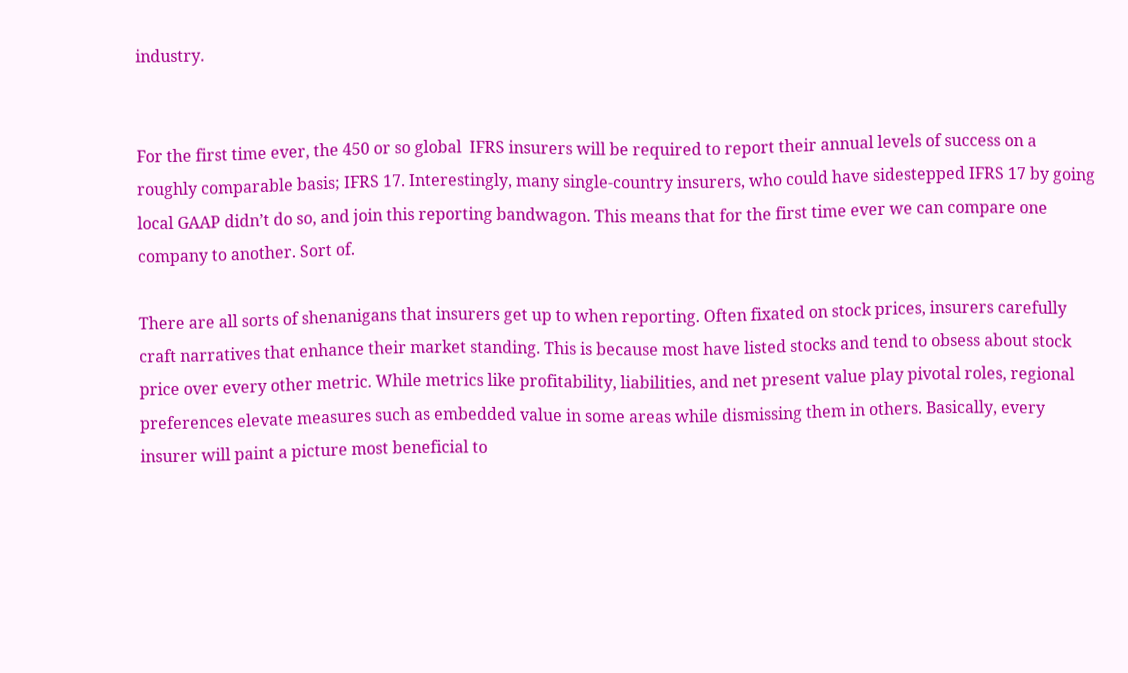industry.


For the first time ever, the 450 or so global  IFRS insurers will be required to report their annual levels of success on a roughly comparable basis; IFRS 17. Interestingly, many single-country insurers, who could have sidestepped IFRS 17 by going local GAAP didn’t do so, and join this reporting bandwagon. This means that for the first time ever we can compare one company to another. Sort of.

There are all sorts of shenanigans that insurers get up to when reporting. Often fixated on stock prices, insurers carefully craft narratives that enhance their market standing. This is because most have listed stocks and tend to obsess about stock price over every other metric. While metrics like profitability, liabilities, and net present value play pivotal roles, regional preferences elevate measures such as embedded value in some areas while dismissing them in others. Basically, every insurer will paint a picture most beneficial to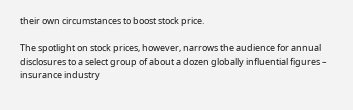their own circumstances to boost stock price.

The spotlight on stock prices, however, narrows the audience for annual disclosures to a select group of about a dozen globally influential figures – insurance industry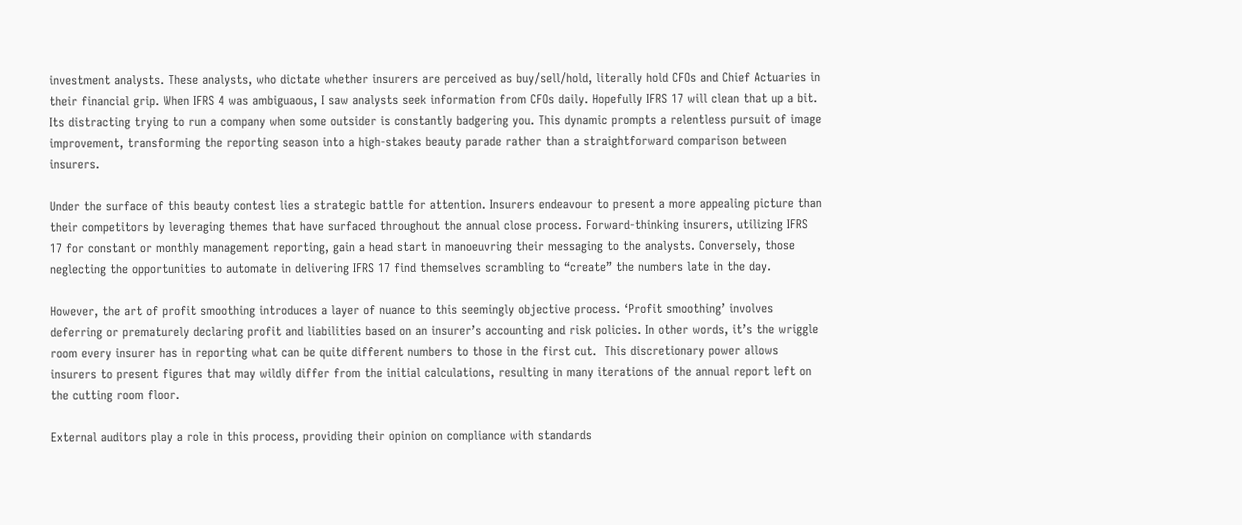investment analysts. These analysts, who dictate whether insurers are perceived as buy/sell/hold, literally hold CFOs and Chief Actuaries in their financial grip. When IFRS 4 was ambiguaous, I saw analysts seek information from CFOs daily. Hopefully IFRS 17 will clean that up a bit. Its distracting trying to run a company when some outsider is constantly badgering you. This dynamic prompts a relentless pursuit of image improvement, transforming the reporting season into a high-stakes beauty parade rather than a straightforward comparison between insurers.

Under the surface of this beauty contest lies a strategic battle for attention. Insurers endeavour to present a more appealing picture than their competitors by leveraging themes that have surfaced throughout the annual close process. Forward-thinking insurers, utilizing IFRS 17 for constant or monthly management reporting, gain a head start in manoeuvring their messaging to the analysts. Conversely, those neglecting the opportunities to automate in delivering IFRS 17 find themselves scrambling to “create” the numbers late in the day.

However, the art of profit smoothing introduces a layer of nuance to this seemingly objective process. ‘Profit smoothing’ involves deferring or prematurely declaring profit and liabilities based on an insurer’s accounting and risk policies. In other words, it’s the wriggle room every insurer has in reporting what can be quite different numbers to those in the first cut.  This discretionary power allows insurers to present figures that may wildly differ from the initial calculations, resulting in many iterations of the annual report left on the cutting room floor.

External auditors play a role in this process, providing their opinion on compliance with standards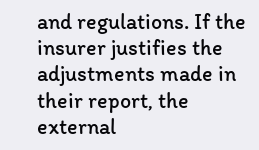and regulations. If the insurer justifies the adjustments made in their report, the external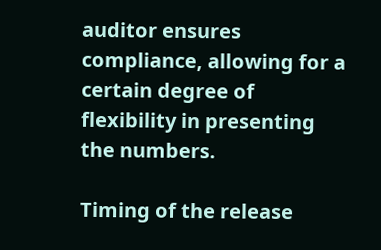auditor ensures compliance, allowing for a certain degree of flexibility in presenting the numbers.

Timing of the release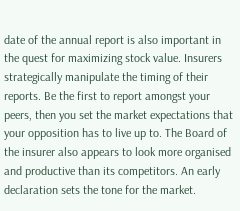date of the annual report is also important in the quest for maximizing stock value. Insurers strategically manipulate the timing of their reports. Be the first to report amongst your peers, then you set the market expectations that your opposition has to live up to. The Board of the insurer also appears to look more organised and productive than its competitors. An early declaration sets the tone for the market.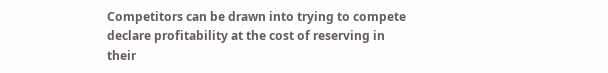Competitors can be drawn into trying to compete declare profitability at the cost of reserving in their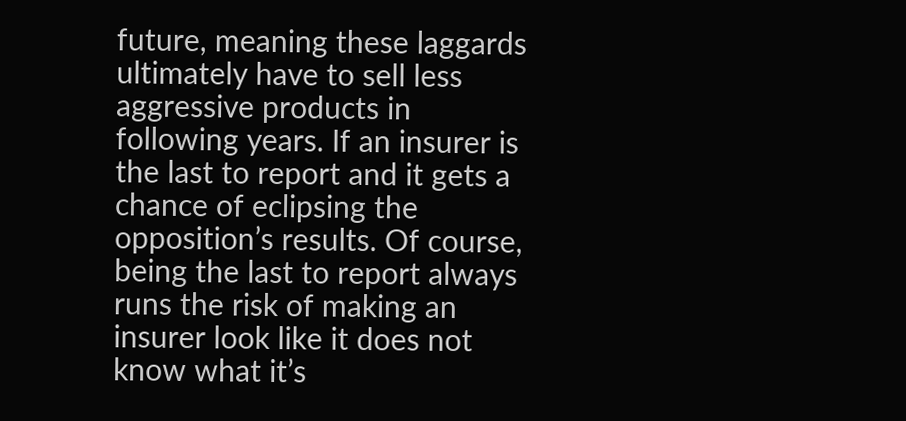future, meaning these laggards ultimately have to sell less aggressive products in following years. If an insurer is the last to report and it gets a chance of eclipsing the opposition’s results. Of course, being the last to report always runs the risk of making an insurer look like it does not know what it’s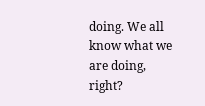doing. We all know what we are doing, right?